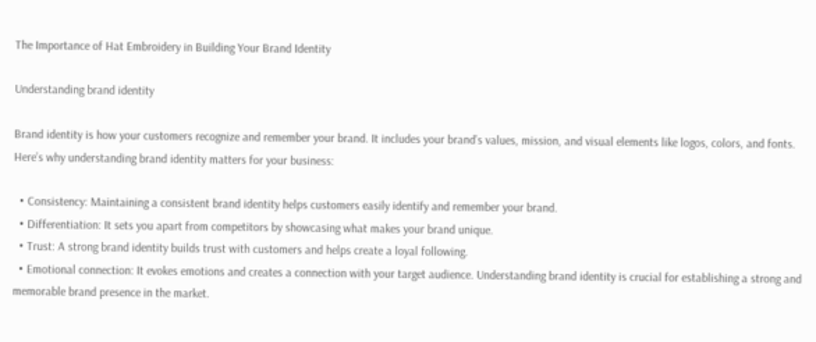The Importance of Hat Embroidery in Building Your Brand Identity

Understanding brand identity

Brand identity is how your customers recognize and remember your brand. It includes your brand’s values, mission, and visual elements like logos, colors, and fonts. Here’s why understanding brand identity matters for your business:

  • Consistency: Maintaining a consistent brand identity helps customers easily identify and remember your brand.
  • Differentiation: It sets you apart from competitors by showcasing what makes your brand unique.
  • Trust: A strong brand identity builds trust with customers and helps create a loyal following.
  • Emotional connection: It evokes emotions and creates a connection with your target audience. Understanding brand identity is crucial for establishing a strong and memorable brand presence in the market.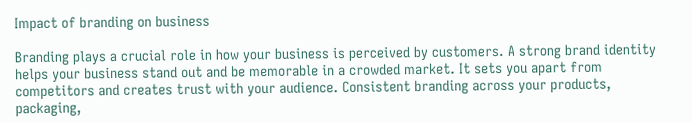Impact of branding on business

Branding plays a crucial role in how your business is perceived by customers. A strong brand identity helps your business stand out and be memorable in a crowded market. It sets you apart from competitors and creates trust with your audience. Consistent branding across your products, packaging,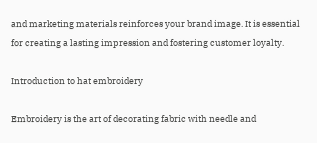and marketing materials reinforces your brand image. It is essential for creating a lasting impression and fostering customer loyalty.

Introduction to hat embroidery

Embroidery is the art of decorating fabric with needle and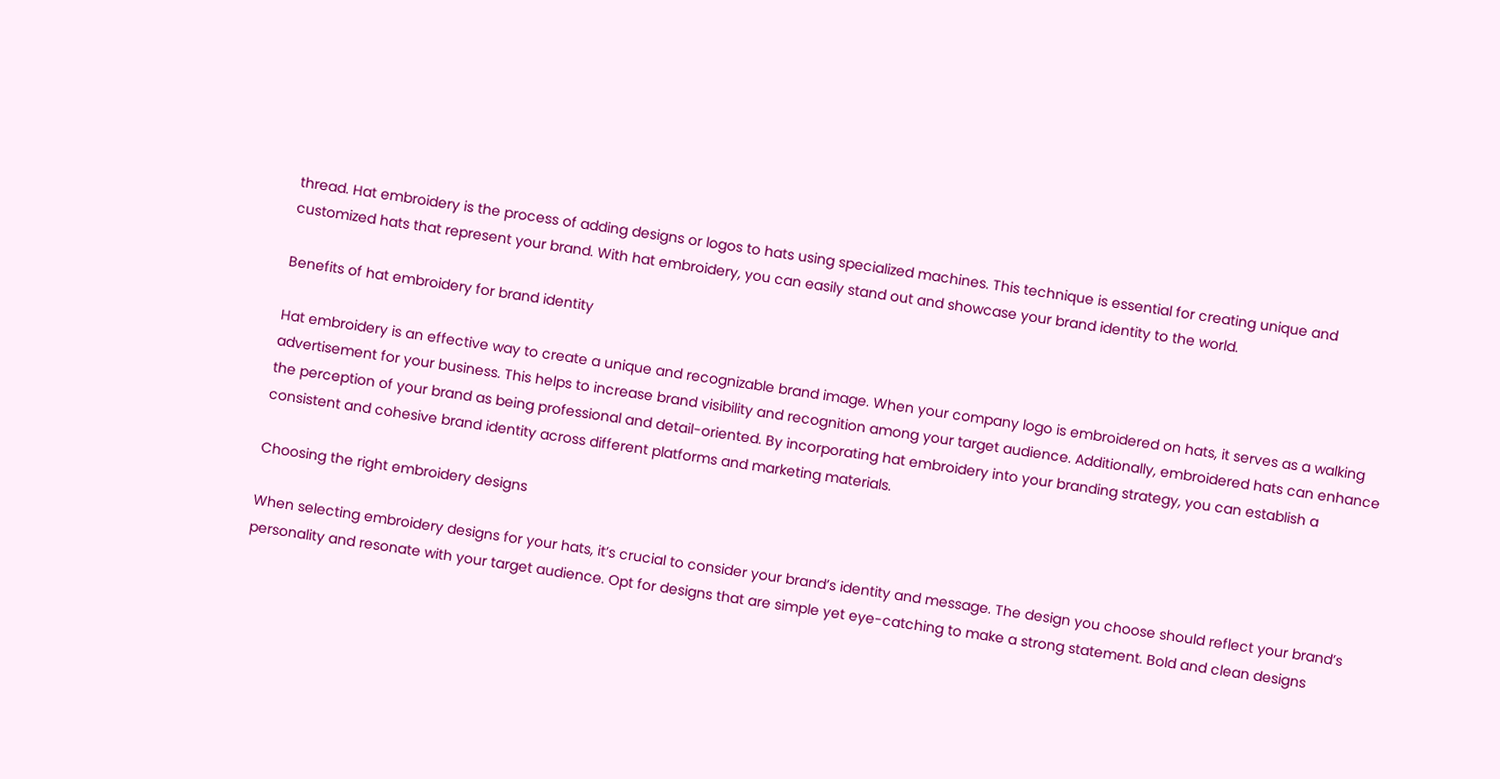thread. Hat embroidery is the process of adding designs or logos to hats using specialized machines. This technique is essential for creating unique and customized hats that represent your brand. With hat embroidery, you can easily stand out and showcase your brand identity to the world.

Benefits of hat embroidery for brand identity

Hat embroidery is an effective way to create a unique and recognizable brand image. When your company logo is embroidered on hats, it serves as a walking advertisement for your business. This helps to increase brand visibility and recognition among your target audience. Additionally, embroidered hats can enhance the perception of your brand as being professional and detail-oriented. By incorporating hat embroidery into your branding strategy, you can establish a consistent and cohesive brand identity across different platforms and marketing materials.

Choosing the right embroidery designs

When selecting embroidery designs for your hats, it’s crucial to consider your brand’s identity and message. The design you choose should reflect your brand’s personality and resonate with your target audience. Opt for designs that are simple yet eye-catching to make a strong statement. Bold and clean designs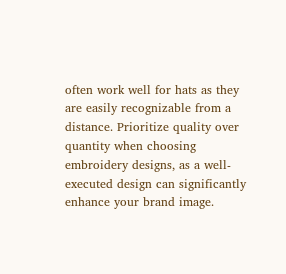often work well for hats as they are easily recognizable from a distance. Prioritize quality over quantity when choosing embroidery designs, as a well-executed design can significantly enhance your brand image.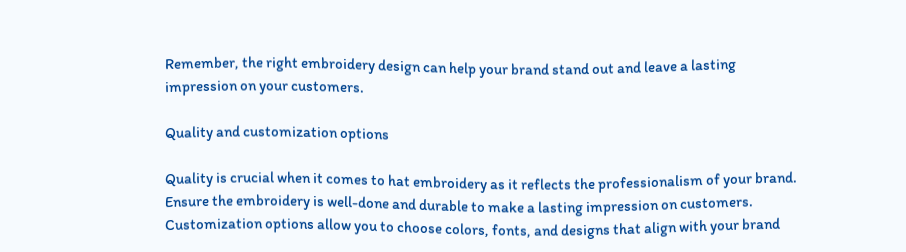Remember, the right embroidery design can help your brand stand out and leave a lasting impression on your customers.

Quality and customization options

Quality is crucial when it comes to hat embroidery as it reflects the professionalism of your brand. Ensure the embroidery is well-done and durable to make a lasting impression on customers. Customization options allow you to choose colors, fonts, and designs that align with your brand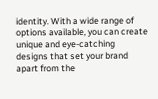identity. With a wide range of options available, you can create unique and eye-catching designs that set your brand apart from the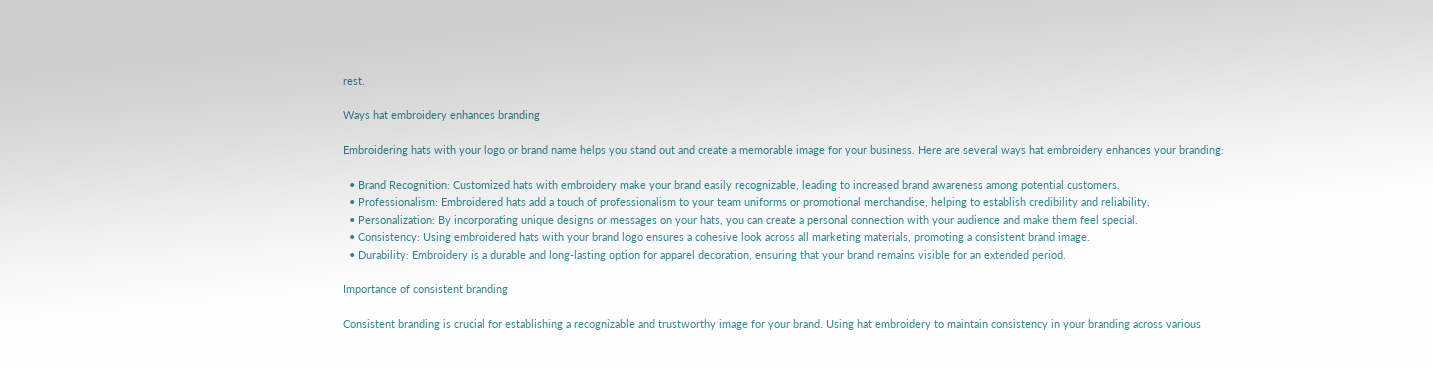rest.

Ways hat embroidery enhances branding

Embroidering hats with your logo or brand name helps you stand out and create a memorable image for your business. Here are several ways hat embroidery enhances your branding:

  • Brand Recognition: Customized hats with embroidery make your brand easily recognizable, leading to increased brand awareness among potential customers.
  • Professionalism: Embroidered hats add a touch of professionalism to your team uniforms or promotional merchandise, helping to establish credibility and reliability.
  • Personalization: By incorporating unique designs or messages on your hats, you can create a personal connection with your audience and make them feel special.
  • Consistency: Using embroidered hats with your brand logo ensures a cohesive look across all marketing materials, promoting a consistent brand image.
  • Durability: Embroidery is a durable and long-lasting option for apparel decoration, ensuring that your brand remains visible for an extended period.

Importance of consistent branding

Consistent branding is crucial for establishing a recognizable and trustworthy image for your brand. Using hat embroidery to maintain consistency in your branding across various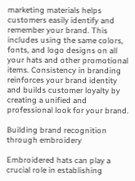marketing materials helps customers easily identify and remember your brand. This includes using the same colors, fonts, and logo designs on all your hats and other promotional items. Consistency in branding reinforces your brand identity and builds customer loyalty by creating a unified and professional look for your brand.

Building brand recognition through embroidery

Embroidered hats can play a crucial role in establishing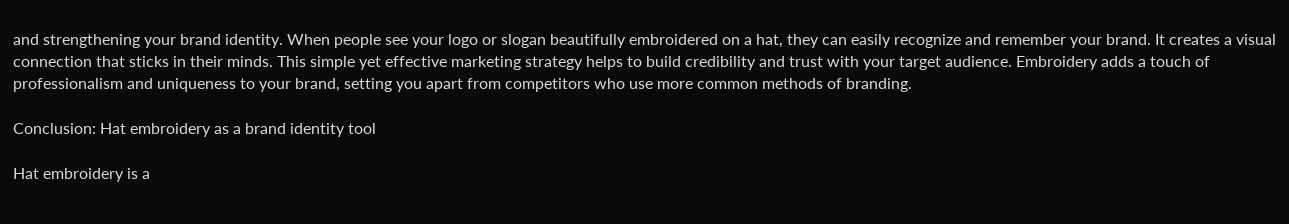and strengthening your brand identity. When people see your logo or slogan beautifully embroidered on a hat, they can easily recognize and remember your brand. It creates a visual connection that sticks in their minds. This simple yet effective marketing strategy helps to build credibility and trust with your target audience. Embroidery adds a touch of professionalism and uniqueness to your brand, setting you apart from competitors who use more common methods of branding.

Conclusion: Hat embroidery as a brand identity tool

Hat embroidery is a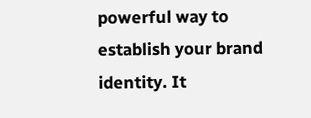powerful way to establish your brand identity. It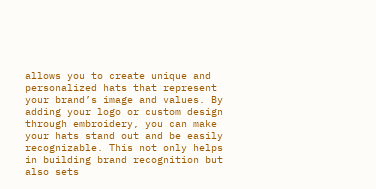allows you to create unique and personalized hats that represent your brand’s image and values. By adding your logo or custom design through embroidery, you can make your hats stand out and be easily recognizable. This not only helps in building brand recognition but also sets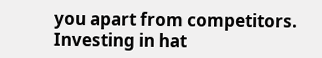you apart from competitors. Investing in hat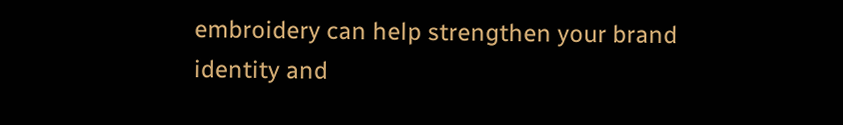embroidery can help strengthen your brand identity and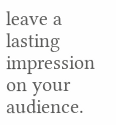leave a lasting impression on your audience.